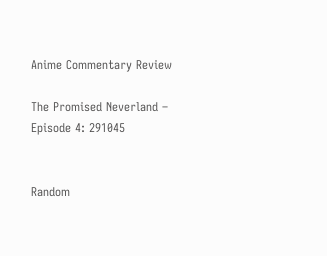Anime Commentary Review

The Promised Neverland – Episode 4: 291045


Random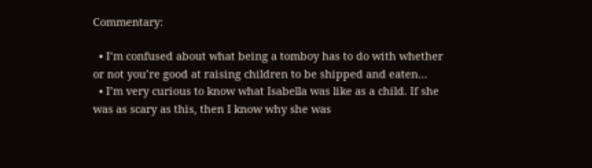Commentary:

  • I’m confused about what being a tomboy has to do with whether or not you’re good at raising children to be shipped and eaten…
  • I’m very curious to know what Isabella was like as a child. If she was as scary as this, then I know why she was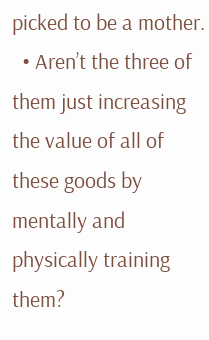picked to be a mother.
  • Aren’t the three of them just increasing the value of all of these goods by mentally and physically training them?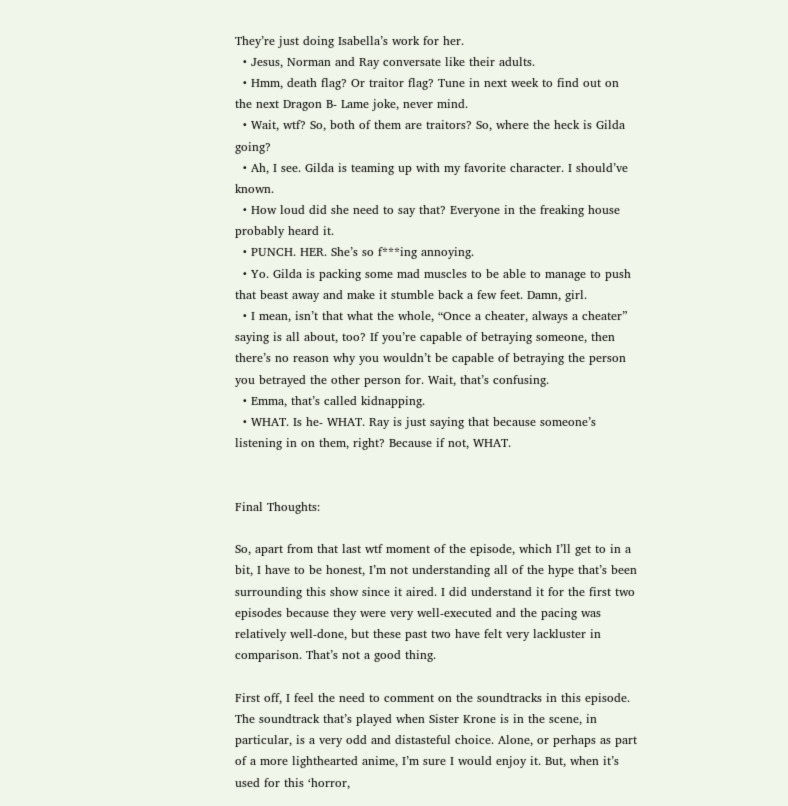They’re just doing Isabella’s work for her.
  • Jesus, Norman and Ray conversate like their adults.
  • Hmm, death flag? Or traitor flag? Tune in next week to find out on the next Dragon B- Lame joke, never mind.
  • Wait, wtf? So, both of them are traitors? So, where the heck is Gilda going?
  • Ah, I see. Gilda is teaming up with my favorite character. I should’ve known.
  • How loud did she need to say that? Everyone in the freaking house probably heard it.
  • PUNCH. HER. She’s so f***ing annoying.
  • Yo. Gilda is packing some mad muscles to be able to manage to push that beast away and make it stumble back a few feet. Damn, girl.
  • I mean, isn’t that what the whole, “Once a cheater, always a cheater” saying is all about, too? If you’re capable of betraying someone, then there’s no reason why you wouldn’t be capable of betraying the person you betrayed the other person for. Wait, that’s confusing.
  • Emma, that’s called kidnapping.
  • WHAT. Is he- WHAT. Ray is just saying that because someone’s listening in on them, right? Because if not, WHAT.


Final Thoughts:

So, apart from that last wtf moment of the episode, which I’ll get to in a bit, I have to be honest, I’m not understanding all of the hype that’s been surrounding this show since it aired. I did understand it for the first two episodes because they were very well-executed and the pacing was relatively well-done, but these past two have felt very lackluster in comparison. That’s not a good thing.

First off, I feel the need to comment on the soundtracks in this episode. The soundtrack that’s played when Sister Krone is in the scene, in particular, is a very odd and distasteful choice. Alone, or perhaps as part of a more lighthearted anime, I’m sure I would enjoy it. But, when it’s used for this ‘horror,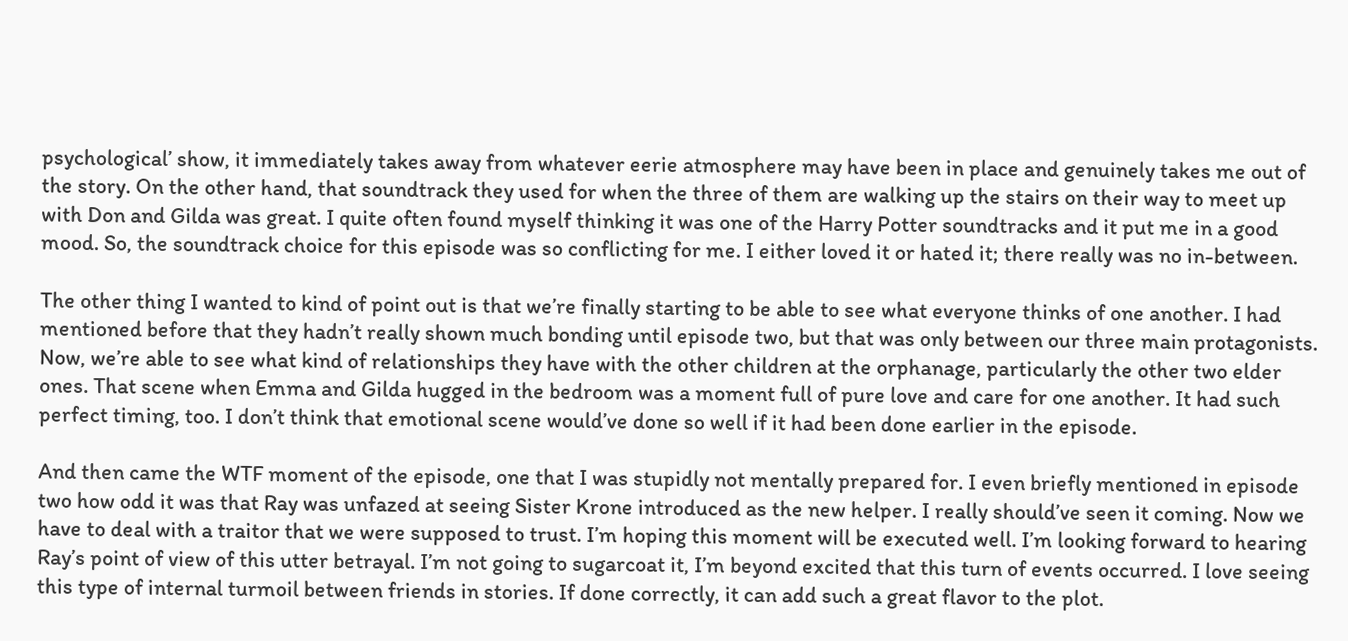psychological’ show, it immediately takes away from whatever eerie atmosphere may have been in place and genuinely takes me out of the story. On the other hand, that soundtrack they used for when the three of them are walking up the stairs on their way to meet up with Don and Gilda was great. I quite often found myself thinking it was one of the Harry Potter soundtracks and it put me in a good mood. So, the soundtrack choice for this episode was so conflicting for me. I either loved it or hated it; there really was no in-between.

The other thing I wanted to kind of point out is that we’re finally starting to be able to see what everyone thinks of one another. I had mentioned before that they hadn’t really shown much bonding until episode two, but that was only between our three main protagonists. Now, we’re able to see what kind of relationships they have with the other children at the orphanage, particularly the other two elder ones. That scene when Emma and Gilda hugged in the bedroom was a moment full of pure love and care for one another. It had such perfect timing, too. I don’t think that emotional scene would’ve done so well if it had been done earlier in the episode.

And then came the WTF moment of the episode, one that I was stupidly not mentally prepared for. I even briefly mentioned in episode two how odd it was that Ray was unfazed at seeing Sister Krone introduced as the new helper. I really should’ve seen it coming. Now we have to deal with a traitor that we were supposed to trust. I’m hoping this moment will be executed well. I’m looking forward to hearing Ray’s point of view of this utter betrayal. I’m not going to sugarcoat it, I’m beyond excited that this turn of events occurred. I love seeing this type of internal turmoil between friends in stories. If done correctly, it can add such a great flavor to the plot.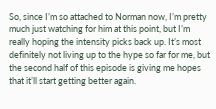So, since I’m so attached to Norman now, I’m pretty much just watching for him at this point, but I’m really hoping the intensity picks back up. It’s most definitely not living up to the hype so far for me, but the second half of this episode is giving me hopes that it’ll start getting better again.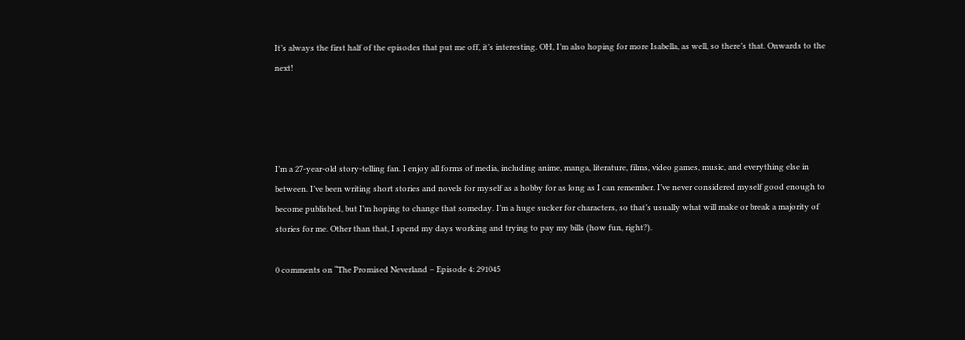It’s always the first half of the episodes that put me off, it’s interesting. OH, I’m also hoping for more Isabella, as well, so there’s that. Onwards to the next!




I’m a 27-year-old story-telling fan. I enjoy all forms of media, including anime, manga, literature, films, video games, music, and everything else in between. I’ve been writing short stories and novels for myself as a hobby for as long as I can remember. I’ve never considered myself good enough to become published, but I’m hoping to change that someday. I’m a huge sucker for characters, so that’s usually what will make or break a majority of stories for me. Other than that, I spend my days working and trying to pay my bills (how fun, right?).

0 comments on “The Promised Neverland – Episode 4: 291045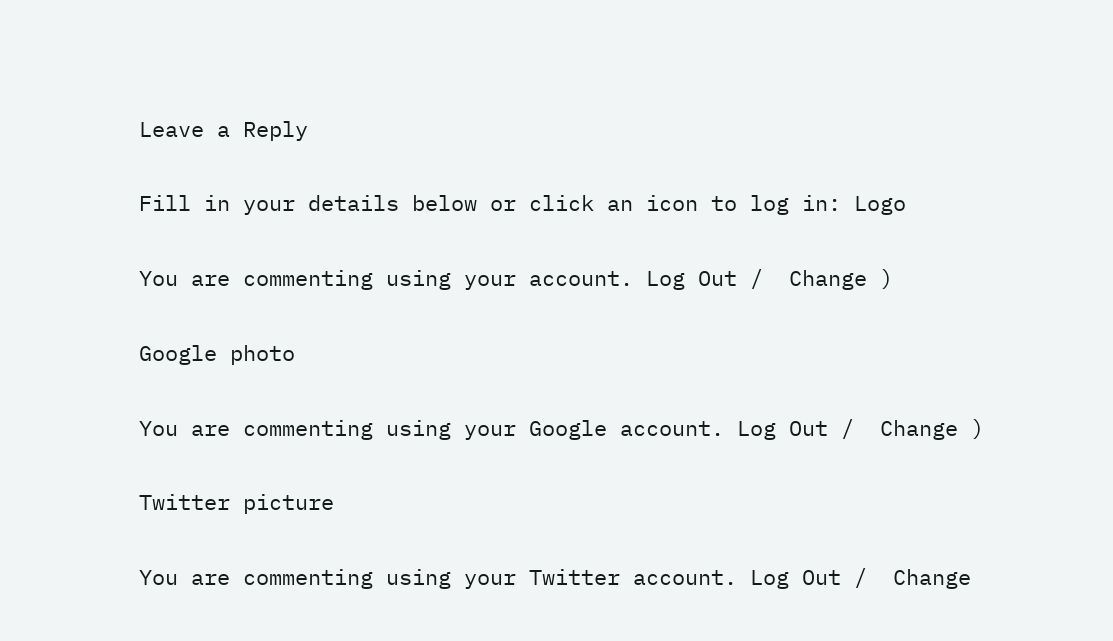Leave a Reply

Fill in your details below or click an icon to log in: Logo

You are commenting using your account. Log Out /  Change )

Google photo

You are commenting using your Google account. Log Out /  Change )

Twitter picture

You are commenting using your Twitter account. Log Out /  Change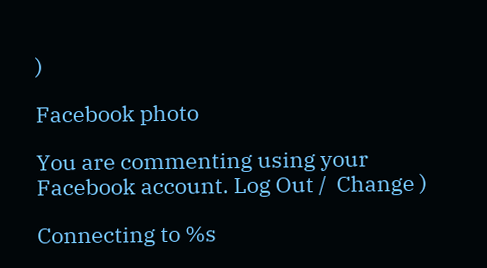)

Facebook photo

You are commenting using your Facebook account. Log Out /  Change )

Connecting to %s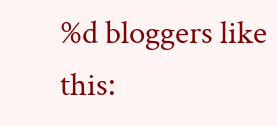%d bloggers like this: